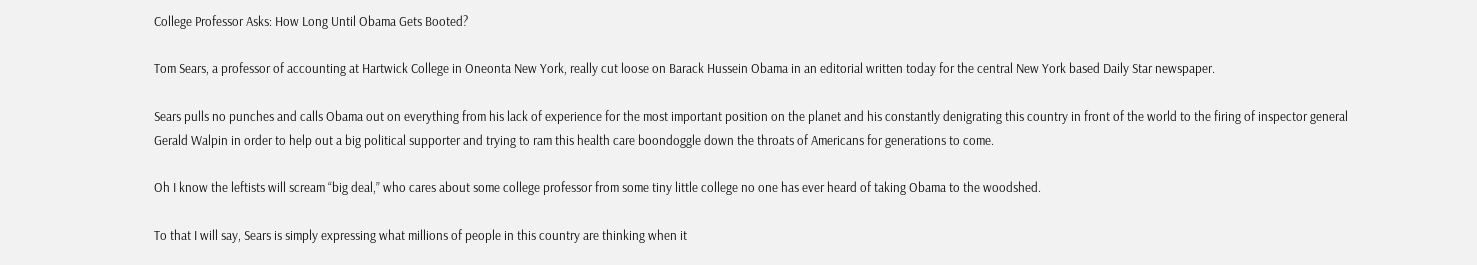College Professor Asks: How Long Until Obama Gets Booted?

Tom Sears, a professor of accounting at Hartwick College in Oneonta New York, really cut loose on Barack Hussein Obama in an editorial written today for the central New York based Daily Star newspaper.

Sears pulls no punches and calls Obama out on everything from his lack of experience for the most important position on the planet and his constantly denigrating this country in front of the world to the firing of inspector general Gerald Walpin in order to help out a big political supporter and trying to ram this health care boondoggle down the throats of Americans for generations to come.

Oh I know the leftists will scream “big deal,” who cares about some college professor from some tiny little college no one has ever heard of taking Obama to the woodshed.

To that I will say, Sears is simply expressing what millions of people in this country are thinking when it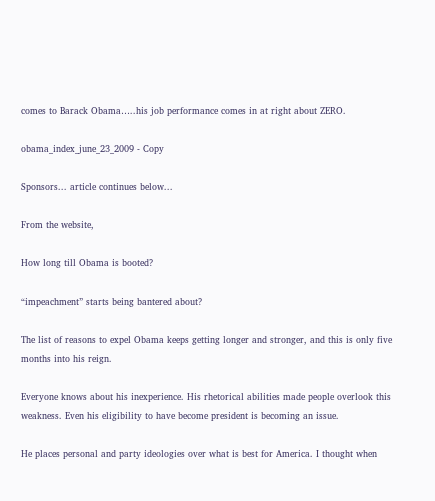comes to Barack Obama…..his job performance comes in at right about ZERO.

obama_index_june_23_2009 - Copy

Sponsors... article continues below...

From the website,

How long till Obama is booted?

“impeachment” starts being bantered about?

The list of reasons to expel Obama keeps getting longer and stronger, and this is only five months into his reign.

Everyone knows about his inexperience. His rhetorical abilities made people overlook this weakness. Even his eligibility to have become president is becoming an issue.

He places personal and party ideologies over what is best for America. I thought when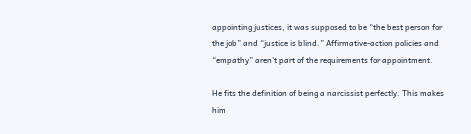appointing justices, it was supposed to be “the best person for the job” and “justice is blind.” Affirmative-action policies and “empathy” aren’t part of the requirements for appointment.

He fits the definition of being a narcissist perfectly. This makes him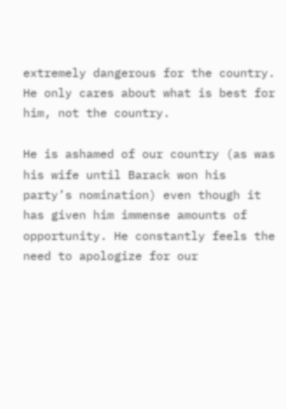extremely dangerous for the country. He only cares about what is best for him, not the country.

He is ashamed of our country (as was his wife until Barack won his party’s nomination) even though it has given him immense amounts of opportunity. He constantly feels the need to apologize for our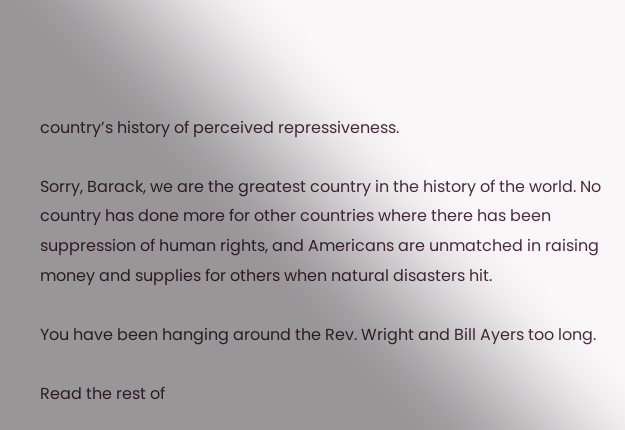country’s history of perceived repressiveness.

Sorry, Barack, we are the greatest country in the history of the world. No country has done more for other countries where there has been suppression of human rights, and Americans are unmatched in raising money and supplies for others when natural disasters hit.

You have been hanging around the Rev. Wright and Bill Ayers too long.

Read the rest of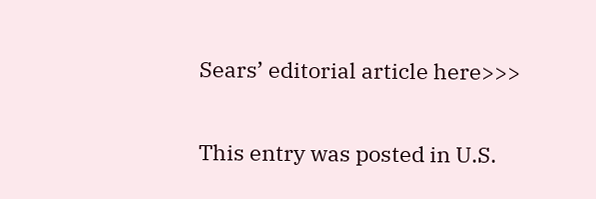Sears’ editorial article here>>>

This entry was posted in U.S.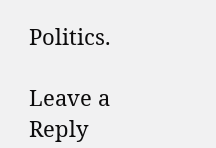Politics.

Leave a Reply